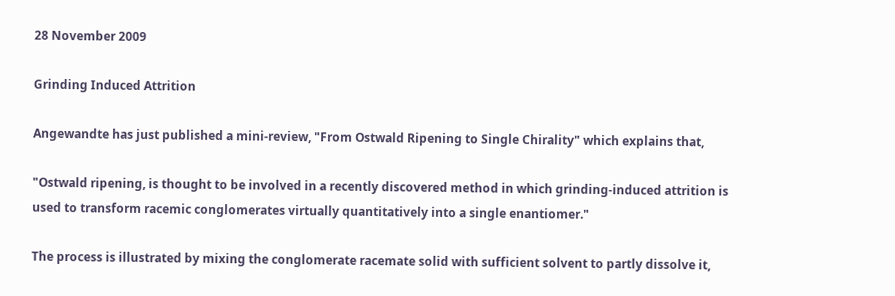28 November 2009

Grinding Induced Attrition

Angewandte has just published a mini-review, "From Ostwald Ripening to Single Chirality" which explains that,

"Ostwald ripening, is thought to be involved in a recently discovered method in which grinding-induced attrition is used to transform racemic conglomerates virtually quantitatively into a single enantiomer."

The process is illustrated by mixing the conglomerate racemate solid with sufficient solvent to partly dissolve it,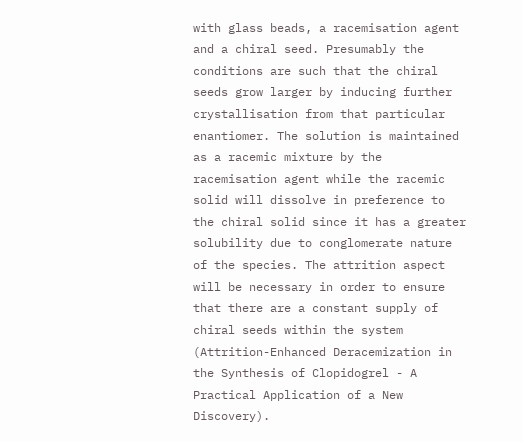with glass beads, a racemisation agent and a chiral seed. Presumably the conditions are such that the chiral seeds grow larger by inducing further crystallisation from that particular enantiomer. The solution is maintained as a racemic mixture by the racemisation agent while the racemic solid will dissolve in preference to the chiral solid since it has a greater solubility due to conglomerate nature of the species. The attrition aspect will be necessary in order to ensure that there are a constant supply of chiral seeds within the system (Attrition-Enhanced Deracemization in the Synthesis of Clopidogrel - A Practical Application of a New Discovery).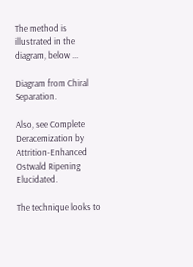The method is illustrated in the diagram, below ...

Diagram from Chiral Separation.

Also, see Complete Deracemization by Attrition-Enhanced Ostwald Ripening Elucidated.

The technique looks to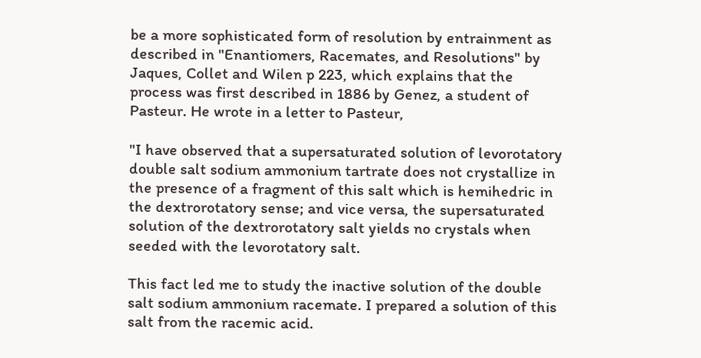be a more sophisticated form of resolution by entrainment as described in "Enantiomers, Racemates, and Resolutions" by Jaques, Collet and Wilen p 223, which explains that the process was first described in 1886 by Genez, a student of Pasteur. He wrote in a letter to Pasteur,

"I have observed that a supersaturated solution of levorotatory double salt sodium ammonium tartrate does not crystallize in the presence of a fragment of this salt which is hemihedric in the dextrorotatory sense; and vice versa, the supersaturated solution of the dextrorotatory salt yields no crystals when seeded with the levorotatory salt.

This fact led me to study the inactive solution of the double salt sodium ammonium racemate. I prepared a solution of this salt from the racemic acid.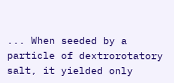... When seeded by a particle of dextrorotatory salt, it yielded only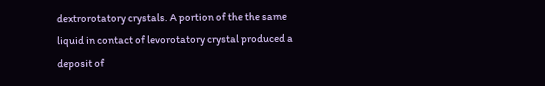dextrorotatory crystals. A portion of the the same liquid in contact of levorotatory crystal produced a deposit of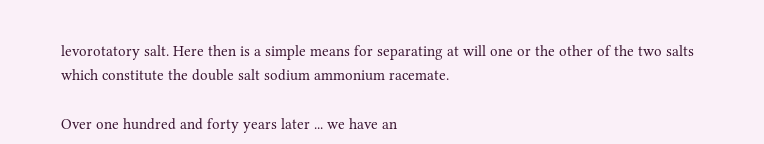levorotatory salt. Here then is a simple means for separating at will one or the other of the two salts which constitute the double salt sodium ammonium racemate.

Over one hundred and forty years later ... we have an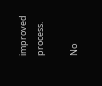improved process.

No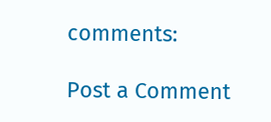comments:

Post a Comment